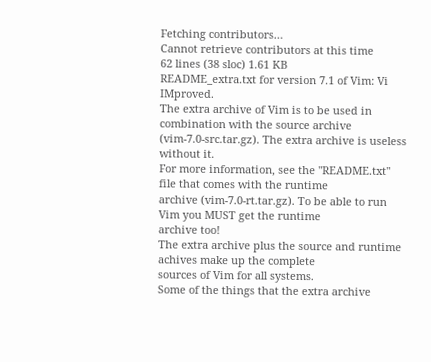Fetching contributors…
Cannot retrieve contributors at this time
62 lines (38 sloc) 1.61 KB
README_extra.txt for version 7.1 of Vim: Vi IMproved.
The extra archive of Vim is to be used in combination with the source archive
(vim-7.0-src.tar.gz). The extra archive is useless without it.
For more information, see the "README.txt" file that comes with the runtime
archive (vim-7.0-rt.tar.gz). To be able to run Vim you MUST get the runtime
archive too!
The extra archive plus the source and runtime achives make up the complete
sources of Vim for all systems.
Some of the things that the extra archive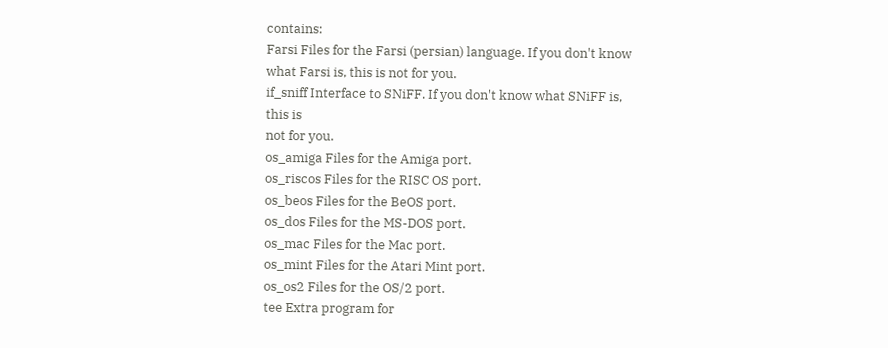contains:
Farsi Files for the Farsi (persian) language. If you don't know
what Farsi is, this is not for you.
if_sniff Interface to SNiFF. If you don't know what SNiFF is, this is
not for you.
os_amiga Files for the Amiga port.
os_riscos Files for the RISC OS port.
os_beos Files for the BeOS port.
os_dos Files for the MS-DOS port.
os_mac Files for the Mac port.
os_mint Files for the Atari Mint port.
os_os2 Files for the OS/2 port.
tee Extra program for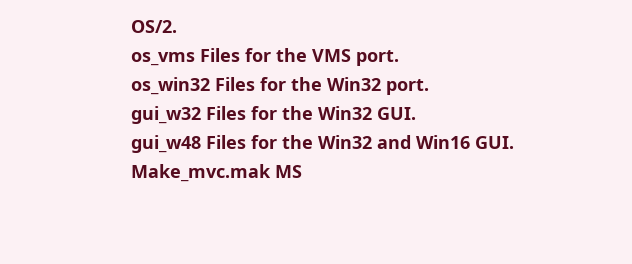OS/2.
os_vms Files for the VMS port.
os_win32 Files for the Win32 port.
gui_w32 Files for the Win32 GUI.
gui_w48 Files for the Win32 and Win16 GUI.
Make_mvc.mak MS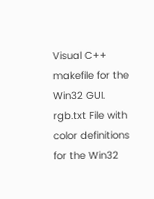Visual C++ makefile for the Win32 GUI.
rgb.txt File with color definitions for the Win32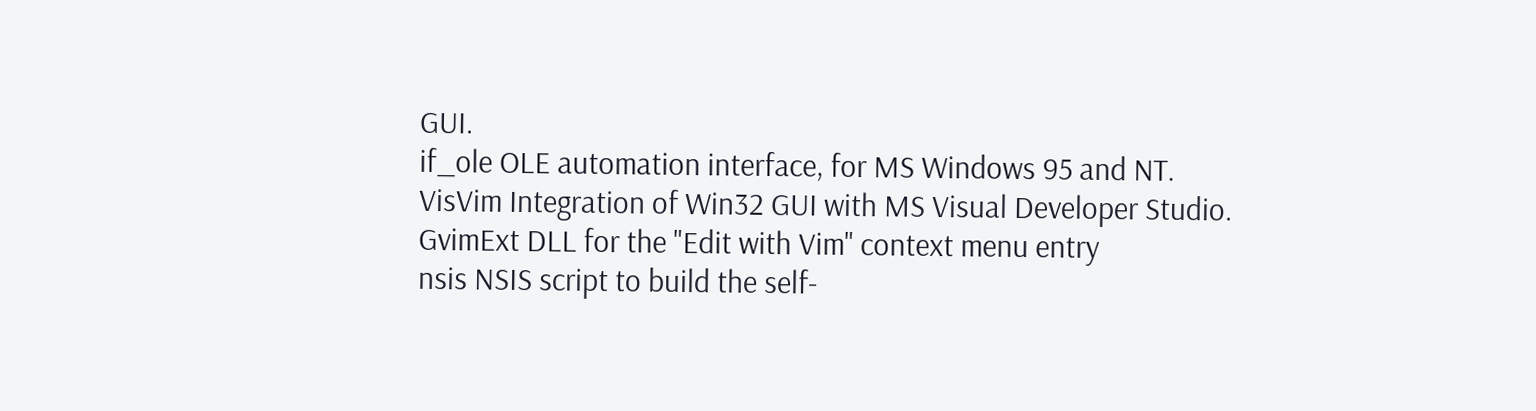GUI.
if_ole OLE automation interface, for MS Windows 95 and NT.
VisVim Integration of Win32 GUI with MS Visual Developer Studio.
GvimExt DLL for the "Edit with Vim" context menu entry
nsis NSIS script to build the self-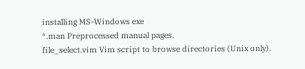installing MS-Windows exe
*.man Preprocessed manual pages.
file_select.vim Vim script to browse directories (Unix only).